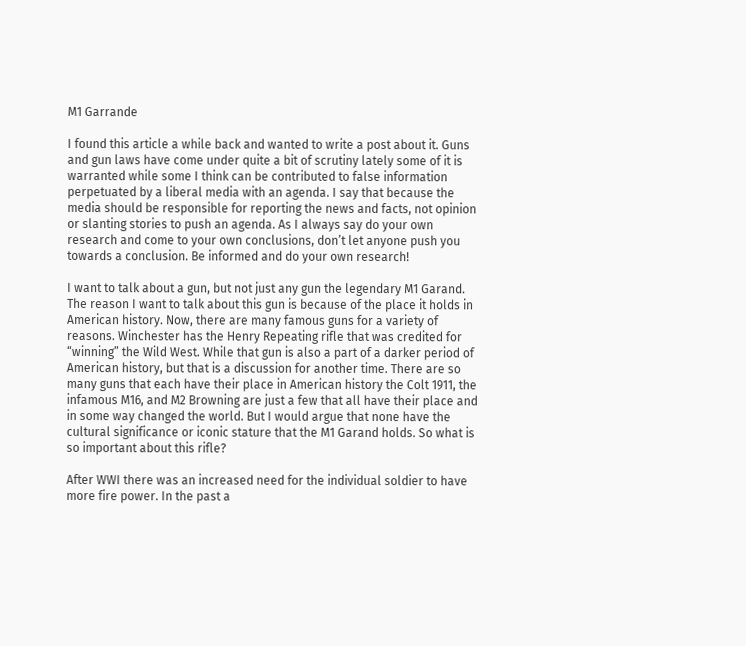M1 Garrande

I found this article a while back and wanted to write a post about it. Guns and gun laws have come under quite a bit of scrutiny lately some of it is warranted while some I think can be contributed to false information perpetuated by a liberal media with an agenda. I say that because the media should be responsible for reporting the news and facts, not opinion or slanting stories to push an agenda. As I always say do your own research and come to your own conclusions, don’t let anyone push you towards a conclusion. Be informed and do your own research!

I want to talk about a gun, but not just any gun the legendary M1 Garand. The reason I want to talk about this gun is because of the place it holds in American history. Now, there are many famous guns for a variety of reasons. Winchester has the Henry Repeating rifle that was credited for “winning” the Wild West. While that gun is also a part of a darker period of American history, but that is a discussion for another time. There are so many guns that each have their place in American history the Colt 1911, the infamous M16, and M2 Browning are just a few that all have their place and in some way changed the world. But I would argue that none have the cultural significance or iconic stature that the M1 Garand holds. So what is so important about this rifle?

After WWI there was an increased need for the individual soldier to have more fire power. In the past a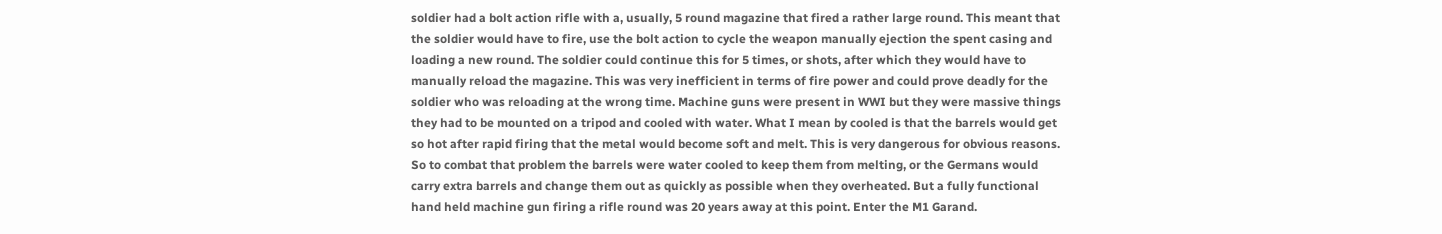soldier had a bolt action rifle with a, usually, 5 round magazine that fired a rather large round. This meant that the soldier would have to fire, use the bolt action to cycle the weapon manually ejection the spent casing and loading a new round. The soldier could continue this for 5 times, or shots, after which they would have to manually reload the magazine. This was very inefficient in terms of fire power and could prove deadly for the soldier who was reloading at the wrong time. Machine guns were present in WWI but they were massive things they had to be mounted on a tripod and cooled with water. What I mean by cooled is that the barrels would get so hot after rapid firing that the metal would become soft and melt. This is very dangerous for obvious reasons. So to combat that problem the barrels were water cooled to keep them from melting, or the Germans would carry extra barrels and change them out as quickly as possible when they overheated. But a fully functional hand held machine gun firing a rifle round was 20 years away at this point. Enter the M1 Garand.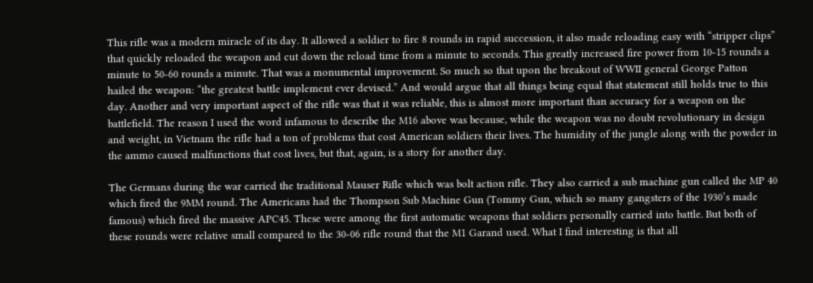This rifle was a modern miracle of its day. It allowed a soldier to fire 8 rounds in rapid succession, it also made reloading easy with “stripper clips” that quickly reloaded the weapon and cut down the reload time from a minute to seconds. This greatly increased fire power from 10-15 rounds a minute to 50-60 rounds a minute. That was a monumental improvement. So much so that upon the breakout of WWII general George Patton hailed the weapon: “the greatest battle implement ever devised.” And would argue that all things being equal that statement still holds true to this day. Another and very important aspect of the rifle was that it was reliable, this is almost more important than accuracy for a weapon on the battlefield. The reason I used the word infamous to describe the M16 above was because, while the weapon was no doubt revolutionary in design and weight, in Vietnam the rifle had a ton of problems that cost American soldiers their lives. The humidity of the jungle along with the powder in the ammo caused malfunctions that cost lives, but that, again, is a story for another day.

The Germans during the war carried the traditional Mauser Rifle which was bolt action rifle. They also carried a sub machine gun called the MP 40 which fired the 9MM round. The Americans had the Thompson Sub Machine Gun (Tommy Gun, which so many gangsters of the 1930’s made famous) which fired the massive APC45. These were among the first automatic weapons that soldiers personally carried into battle. But both of these rounds were relative small compared to the 30-06 rifle round that the M1 Garand used. What I find interesting is that all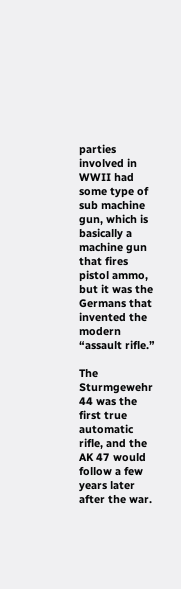parties involved in WWII had some type of sub machine gun, which is basically a machine gun that fires pistol ammo, but it was the Germans that invented the modern “assault rifle.”

The Sturmgewehr 44 was the first true automatic rifle, and the AK 47 would follow a few years later after the war.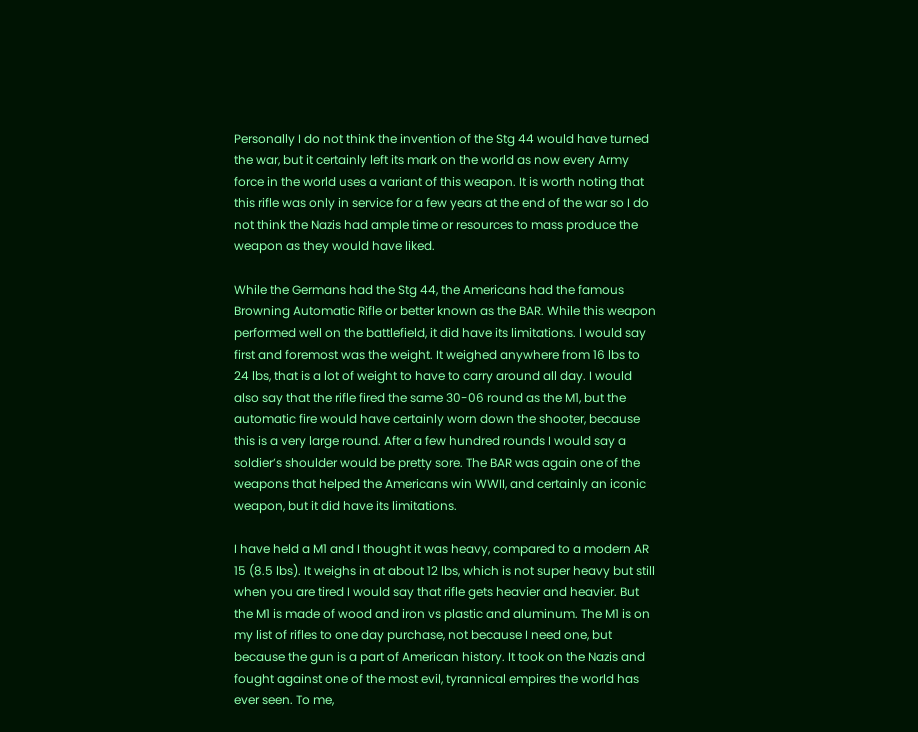Personally I do not think the invention of the Stg 44 would have turned the war, but it certainly left its mark on the world as now every Army force in the world uses a variant of this weapon. It is worth noting that this rifle was only in service for a few years at the end of the war so I do not think the Nazis had ample time or resources to mass produce the weapon as they would have liked.

While the Germans had the Stg 44, the Americans had the famous Browning Automatic Rifle or better known as the BAR. While this weapon performed well on the battlefield, it did have its limitations. I would say first and foremost was the weight. It weighed anywhere from 16 lbs to 24 lbs, that is a lot of weight to have to carry around all day. I would also say that the rifle fired the same 30-06 round as the M1, but the automatic fire would have certainly worn down the shooter, because this is a very large round. After a few hundred rounds I would say a soldier’s shoulder would be pretty sore. The BAR was again one of the weapons that helped the Americans win WWII, and certainly an iconic weapon, but it did have its limitations.

I have held a M1 and I thought it was heavy, compared to a modern AR 15 (8.5 lbs). It weighs in at about 12 lbs, which is not super heavy but still when you are tired I would say that rifle gets heavier and heavier. But the M1 is made of wood and iron vs plastic and aluminum. The M1 is on my list of rifles to one day purchase, not because I need one, but because the gun is a part of American history. It took on the Nazis and fought against one of the most evil, tyrannical empires the world has ever seen. To me,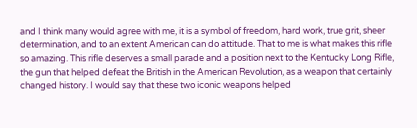and I think many would agree with me, it is a symbol of freedom, hard work, true grit, sheer determination, and to an extent American can do attitude. That to me is what makes this rifle so amazing. This rifle deserves a small parade and a position next to the Kentucky Long Rifle, the gun that helped defeat the British in the American Revolution, as a weapon that certainly changed history. I would say that these two iconic weapons helped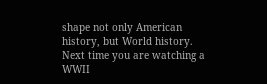shape not only American history, but World history. Next time you are watching a WWII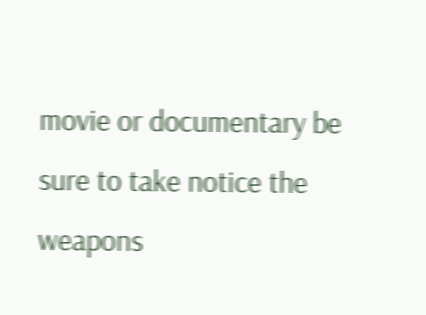movie or documentary be sure to take notice the weapons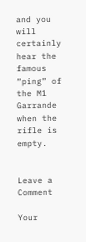and you will certainly hear the famous “ping” of the M1 Garrande when the rifle is empty.


Leave a Comment

Your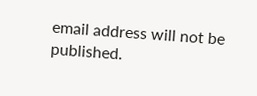email address will not be published.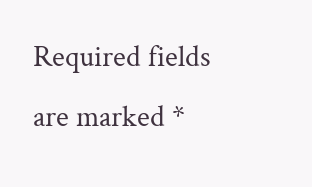Required fields are marked *